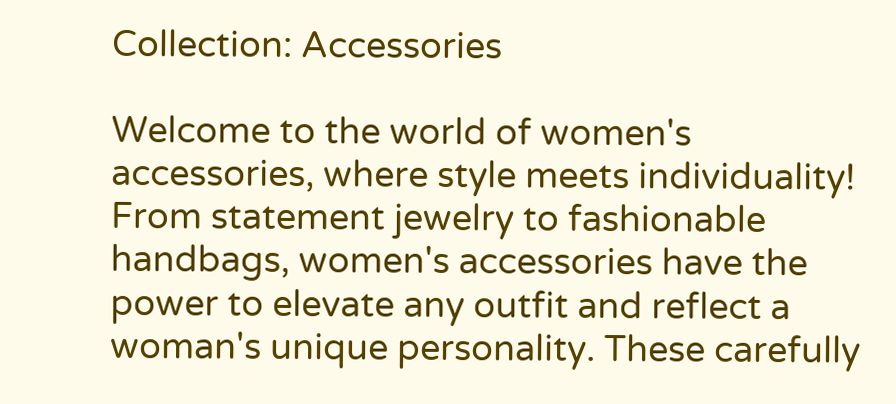Collection: Accessories

Welcome to the world of women's accessories, where style meets individuality! From statement jewelry to fashionable handbags, women's accessories have the power to elevate any outfit and reflect a woman's unique personality. These carefully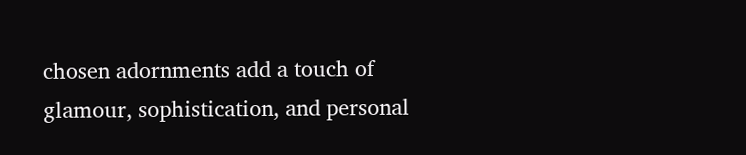chosen adornments add a touch of glamour, sophistication, and personal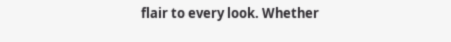flair to every look. Whether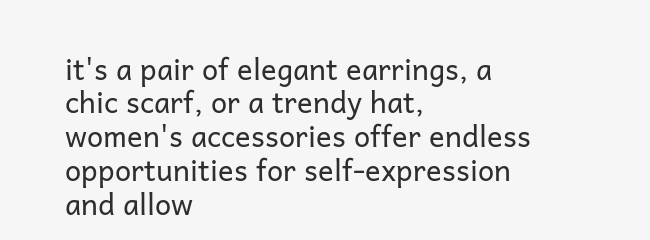it's a pair of elegant earrings, a chic scarf, or a trendy hat, women's accessories offer endless opportunities for self-expression and allow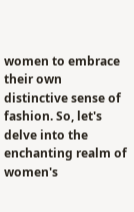women to embrace their own distinctive sense of fashion. So, let's delve into the enchanting realm of women's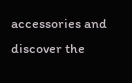accessories and discover the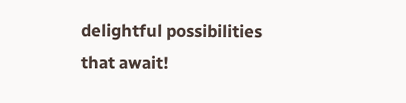delightful possibilities that await!